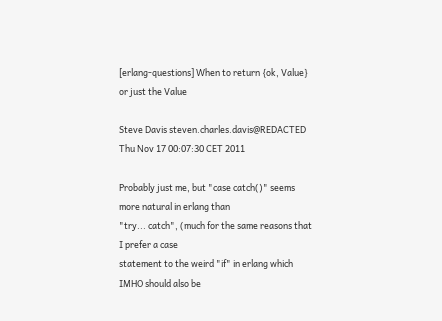[erlang-questions] When to return {ok, Value} or just the Value

Steve Davis steven.charles.davis@REDACTED
Thu Nov 17 00:07:30 CET 2011

Probably just me, but "case catch()" seems more natural in erlang than
"try... catch", (much for the same reasons that I prefer a case
statement to the weird "if" in erlang which IMHO should also be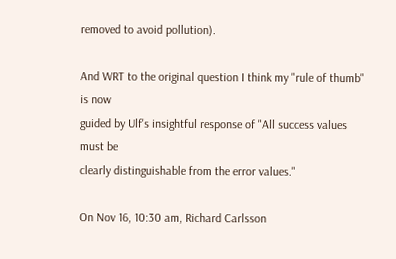removed to avoid pollution).

And WRT to the original question I think my "rule of thumb" is now
guided by Ulf's insightful response of "All success values must be
clearly distinguishable from the error values."

On Nov 16, 10:30 am, Richard Carlsson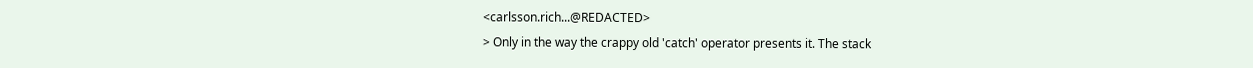<carlsson.rich...@REDACTED>
> Only in the way the crappy old 'catch' operator presents it. The stack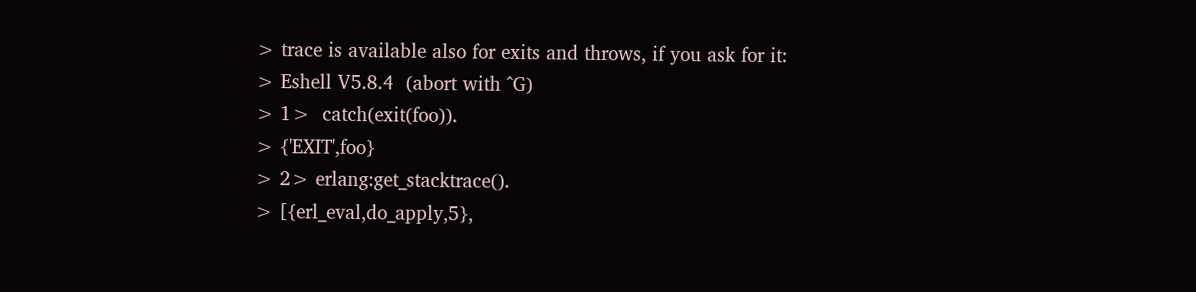> trace is available also for exits and throws, if you ask for it:
> Eshell V5.8.4  (abort with ^G)
> 1>  catch(exit(foo)).
> {'EXIT',foo}
> 2> erlang:get_stacktrace().
> [{erl_eval,do_apply,5},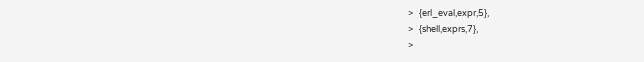>   {erl_eval,expr,5},
>   {shell,exprs,7},
>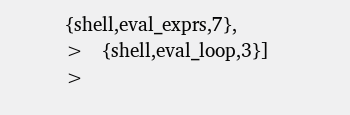{shell,eval_exprs,7},
>   {shell,eval_loop,3}]
>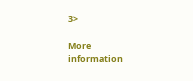3>

More information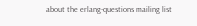about the erlang-questions mailing list